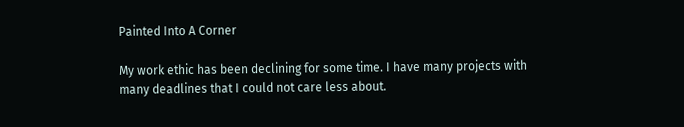Painted Into A Corner

My work ethic has been declining for some time. I have many projects with many deadlines that I could not care less about.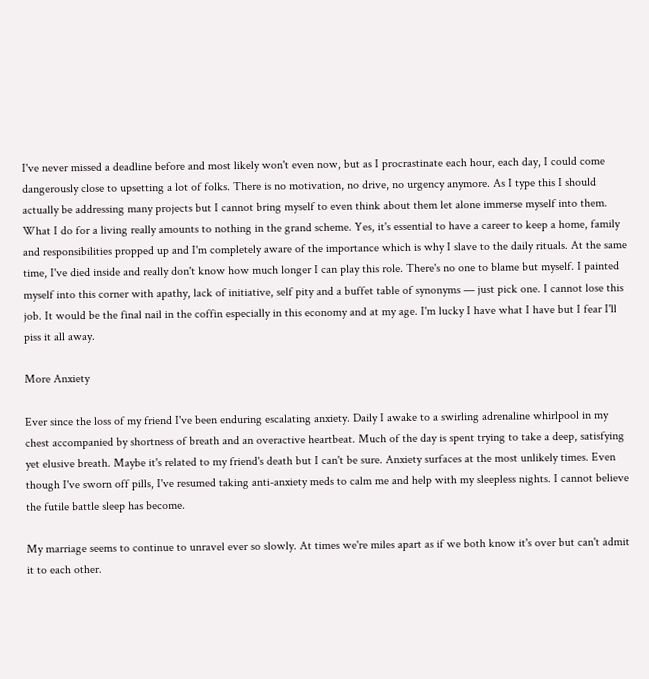I've never missed a deadline before and most likely won't even now, but as I procrastinate each hour, each day, I could come dangerously close to upsetting a lot of folks. There is no motivation, no drive, no urgency anymore. As I type this I should actually be addressing many projects but I cannot bring myself to even think about them let alone immerse myself into them. What I do for a living really amounts to nothing in the grand scheme. Yes, it's essential to have a career to keep a home, family and responsibilities propped up and I'm completely aware of the importance which is why I slave to the daily rituals. At the same time, I've died inside and really don't know how much longer I can play this role. There's no one to blame but myself. I painted myself into this corner with apathy, lack of initiative, self pity and a buffet table of synonyms — just pick one. I cannot lose this job. It would be the final nail in the coffin especially in this economy and at my age. I'm lucky I have what I have but I fear I'll piss it all away.

More Anxiety

Ever since the loss of my friend I've been enduring escalating anxiety. Daily I awake to a swirling adrenaline whirlpool in my chest accompanied by shortness of breath and an overactive heartbeat. Much of the day is spent trying to take a deep, satisfying yet elusive breath. Maybe it's related to my friend's death but I can't be sure. Anxiety surfaces at the most unlikely times. Even though I've sworn off pills, I've resumed taking anti-anxiety meds to calm me and help with my sleepless nights. I cannot believe the futile battle sleep has become.

My marriage seems to continue to unravel ever so slowly. At times we're miles apart as if we both know it's over but can't admit it to each other.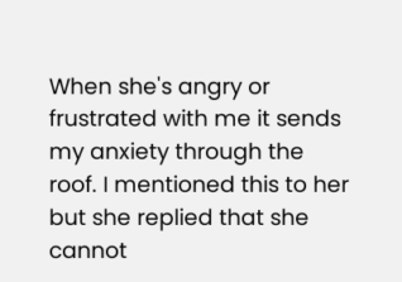When she's angry or frustrated with me it sends my anxiety through the roof. I mentioned this to her but she replied that she cannot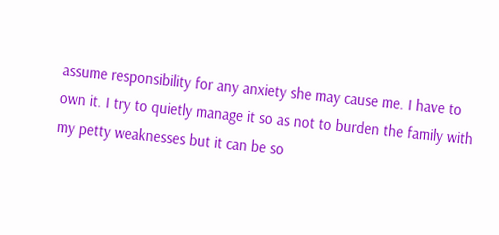assume responsibility for any anxiety she may cause me. I have to own it. I try to quietly manage it so as not to burden the family with my petty weaknesses but it can be so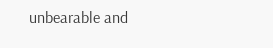unbearable and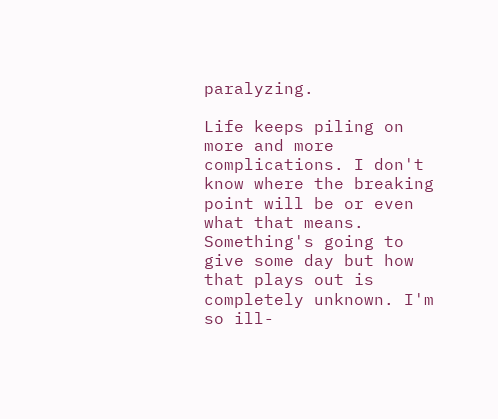paralyzing.

Life keeps piling on more and more complications. I don't know where the breaking point will be or even what that means. Something's going to give some day but how that plays out is completely unknown. I'm so ill-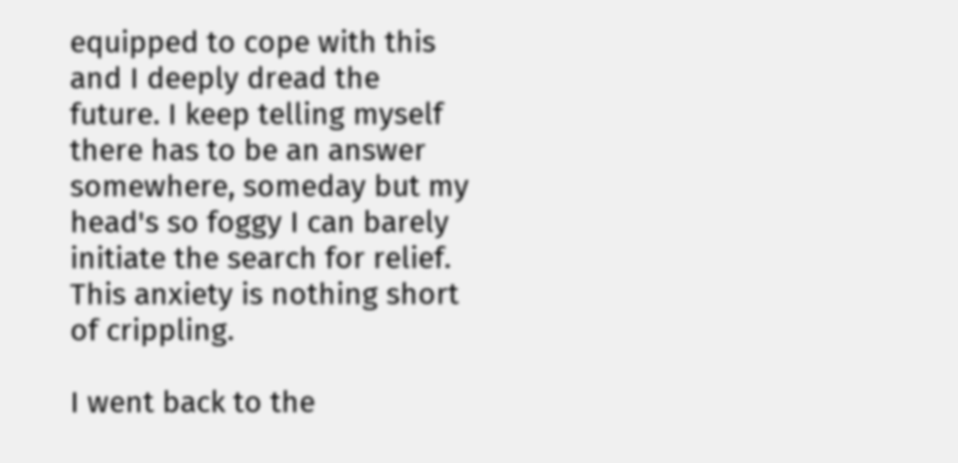equipped to cope with this and I deeply dread the future. I keep telling myself there has to be an answer somewhere, someday but my head's so foggy I can barely initiate the search for relief. This anxiety is nothing short of crippling.

I went back to the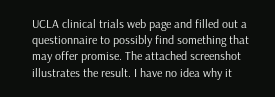UCLA clinical trials web page and filled out a questionnaire to possibly find something that may offer promise. The attached screenshot illustrates the result. I have no idea why it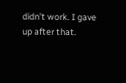didn't work. I gave up after that.